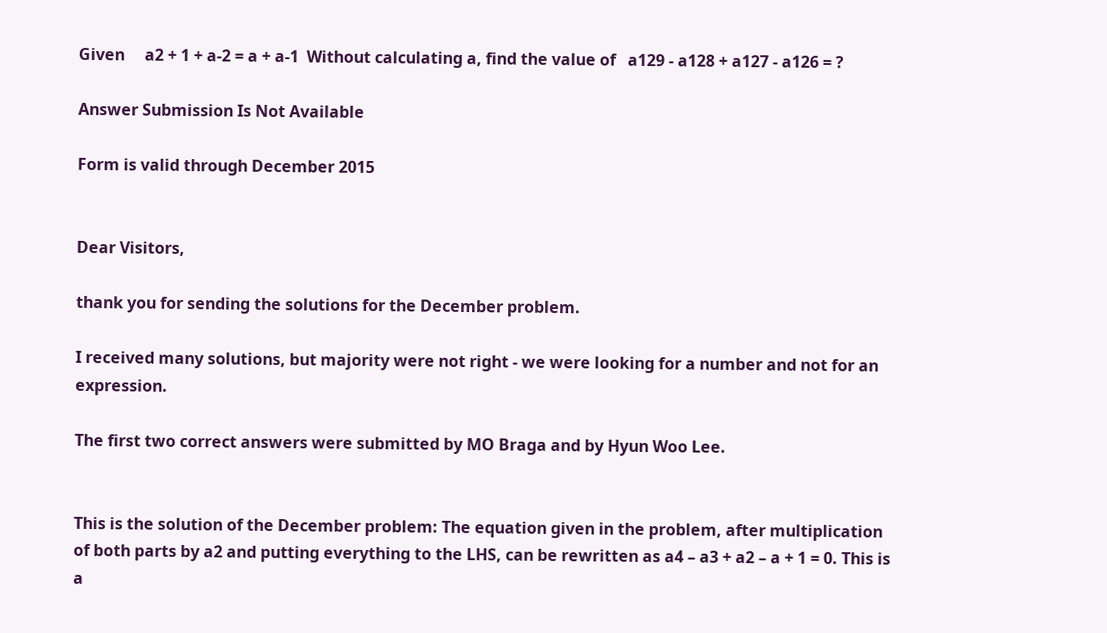Given     a2 + 1 + a-2 = a + a-1  Without calculating a, find the value of   a129 - a128 + a127 - a126 = ?

Answer Submission Is Not Available

Form is valid through December 2015


Dear Visitors,

thank you for sending the solutions for the December problem.

I received many solutions, but majority were not right - we were looking for a number and not for an expression.

The first two correct answers were submitted by MO Braga and by Hyun Woo Lee.


This is the solution of the December problem: The equation given in the problem, after multiplication of both parts by a2 and putting everything to the LHS, can be rewritten as a4 – a3 + a2 – a + 1 = 0. This is a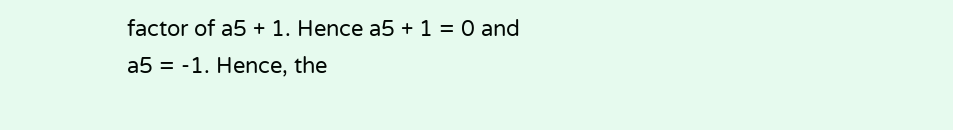factor of a5 + 1. Hence a5 + 1 = 0 and a5 = -1. Hence, the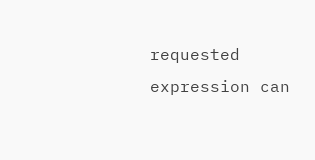requested expression can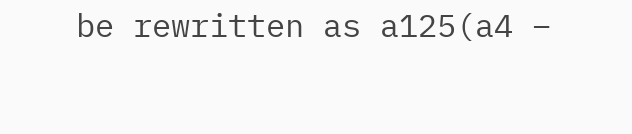be rewritten as a125(a4 –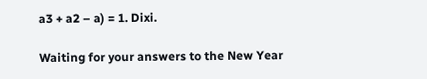a3 + a2 – a) = 1. Dixi.

Waiting for your answers to the New Year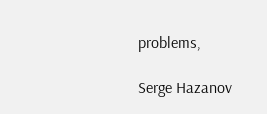problems,

Serge Hazanov